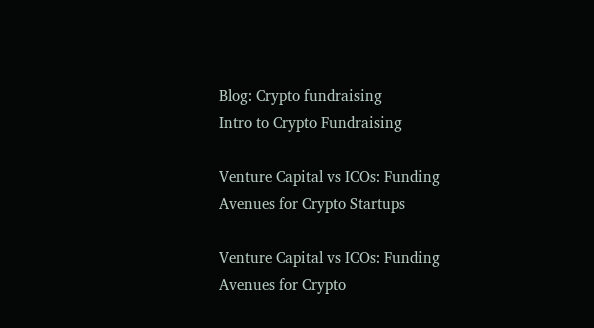Blog: Crypto fundraising
Intro to Crypto Fundraising

Venture Capital vs ICOs: Funding Avenues for Crypto Startups

Venture Capital vs ICOs: Funding Avenues for Crypto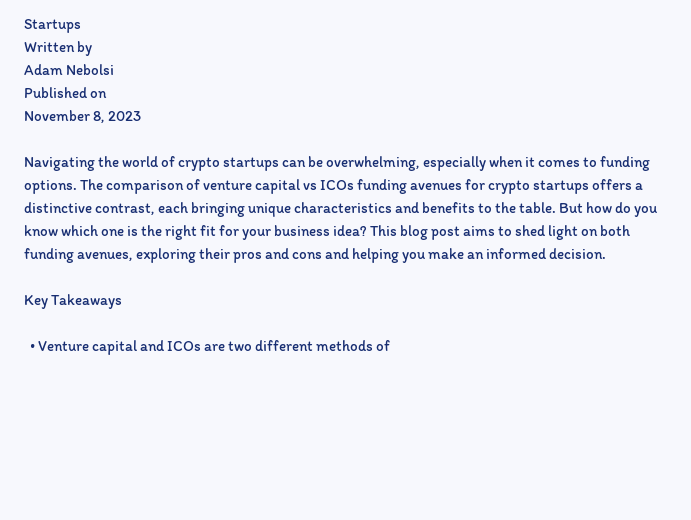Startups
Written by
Adam Nebolsi
Published on
November 8, 2023

Navigating the world of crypto startups can be overwhelming, especially when it comes to funding options. The comparison of venture capital vs ICOs funding avenues for crypto startups offers a distinctive contrast, each bringing unique characteristics and benefits to the table. But how do you know which one is the right fit for your business idea? This blog post aims to shed light on both funding avenues, exploring their pros and cons and helping you make an informed decision.

Key Takeaways

  • Venture capital and ICOs are two different methods of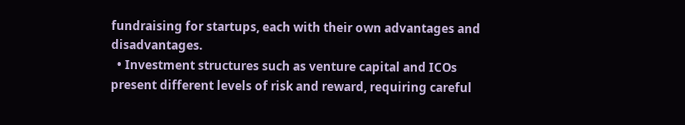fundraising for startups, each with their own advantages and disadvantages.
  • Investment structures such as venture capital and ICOs present different levels of risk and reward, requiring careful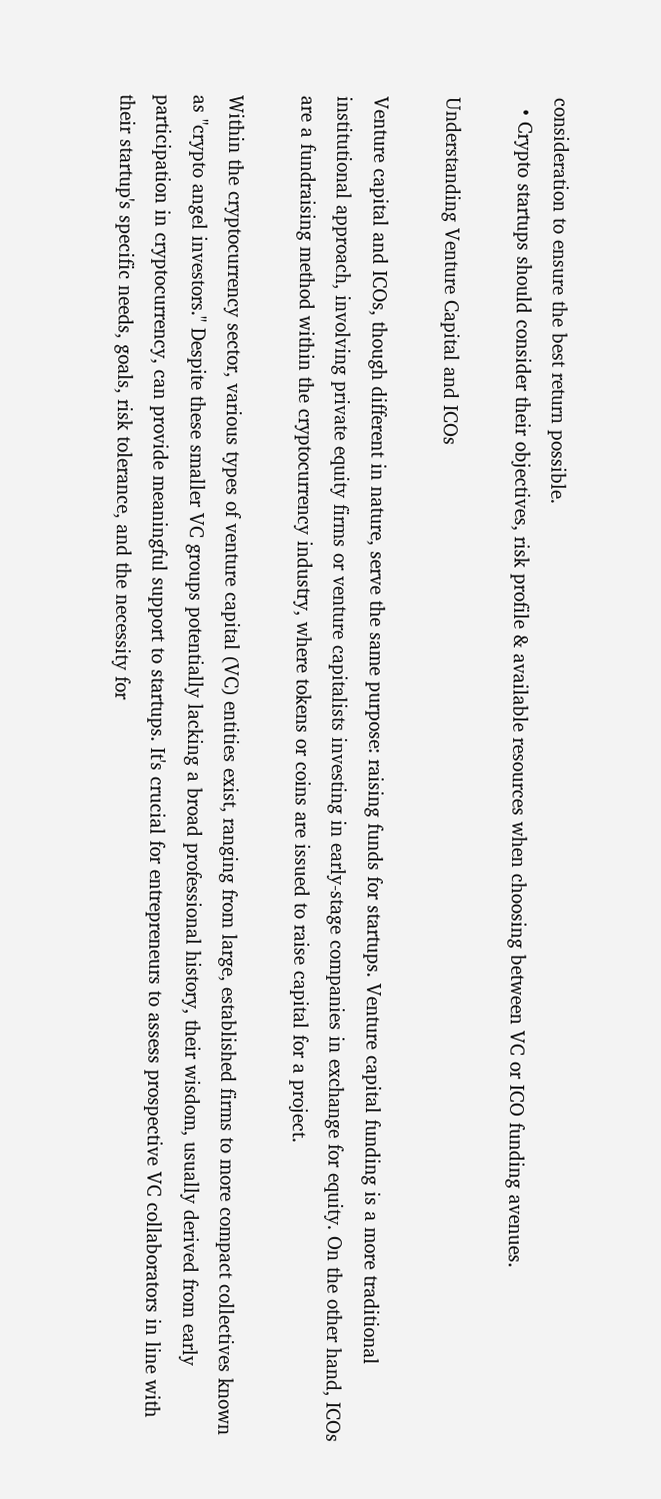consideration to ensure the best return possible.
  • Crypto startups should consider their objectives, risk profile & available resources when choosing between VC or ICO funding avenues.

Understanding Venture Capital and ICOs

Venture capital and ICOs, though different in nature, serve the same purpose: raising funds for startups. Venture capital funding is a more traditional institutional approach, involving private equity firms or venture capitalists investing in early-stage companies in exchange for equity. On the other hand, ICOs are a fundraising method within the cryptocurrency industry, where tokens or coins are issued to raise capital for a project.

Within the cryptocurrency sector, various types of venture capital (VC) entities exist, ranging from large, established firms to more compact collectives known as "crypto angel investors." Despite these smaller VC groups potentially lacking a broad professional history, their wisdom, usually derived from early participation in cryptocurrency, can provide meaningful support to startups. It's crucial for entrepreneurs to assess prospective VC collaborators in line with their startup's specific needs, goals, risk tolerance, and the necessity for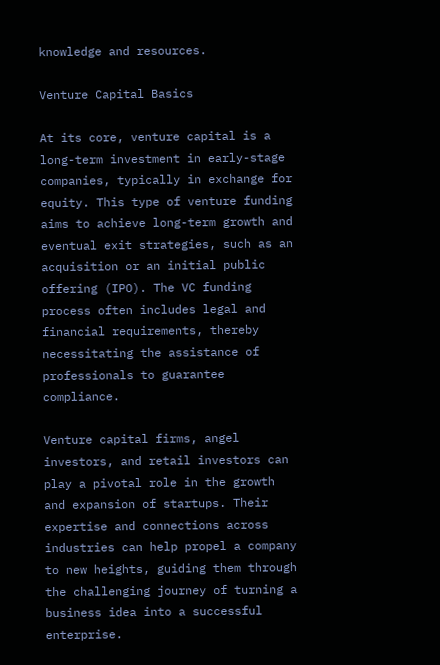knowledge and resources.

Venture Capital Basics

At its core, venture capital is a long-term investment in early-stage companies, typically in exchange for equity. This type of venture funding aims to achieve long-term growth and eventual exit strategies, such as an acquisition or an initial public offering (IPO). The VC funding process often includes legal and financial requirements, thereby necessitating the assistance of professionals to guarantee compliance.

Venture capital firms, angel investors, and retail investors can play a pivotal role in the growth and expansion of startups. Their expertise and connections across industries can help propel a company to new heights, guiding them through the challenging journey of turning a business idea into a successful enterprise.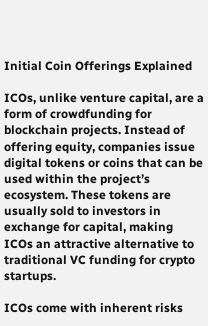Initial Coin Offerings Explained

ICOs, unlike venture capital, are a form of crowdfunding for blockchain projects. Instead of offering equity, companies issue digital tokens or coins that can be used within the project’s ecosystem. These tokens are usually sold to investors in exchange for capital, making ICOs an attractive alternative to traditional VC funding for crypto startups.

ICOs come with inherent risks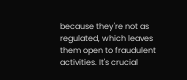because they're not as regulated, which leaves them open to fraudulent activities. It's crucial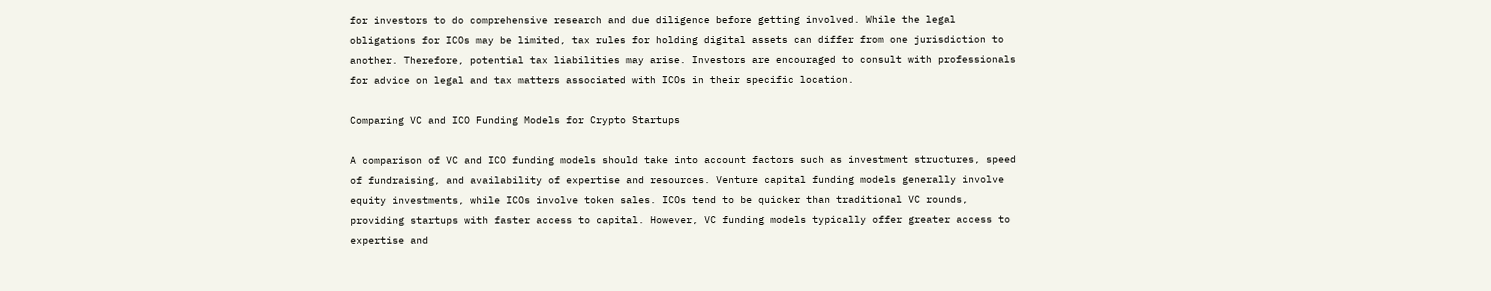for investors to do comprehensive research and due diligence before getting involved. While the legal obligations for ICOs may be limited, tax rules for holding digital assets can differ from one jurisdiction to another. Therefore, potential tax liabilities may arise. Investors are encouraged to consult with professionals for advice on legal and tax matters associated with ICOs in their specific location.

Comparing VC and ICO Funding Models for Crypto Startups

A comparison of VC and ICO funding models should take into account factors such as investment structures, speed of fundraising, and availability of expertise and resources. Venture capital funding models generally involve equity investments, while ICOs involve token sales. ICOs tend to be quicker than traditional VC rounds, providing startups with faster access to capital. However, VC funding models typically offer greater access to expertise and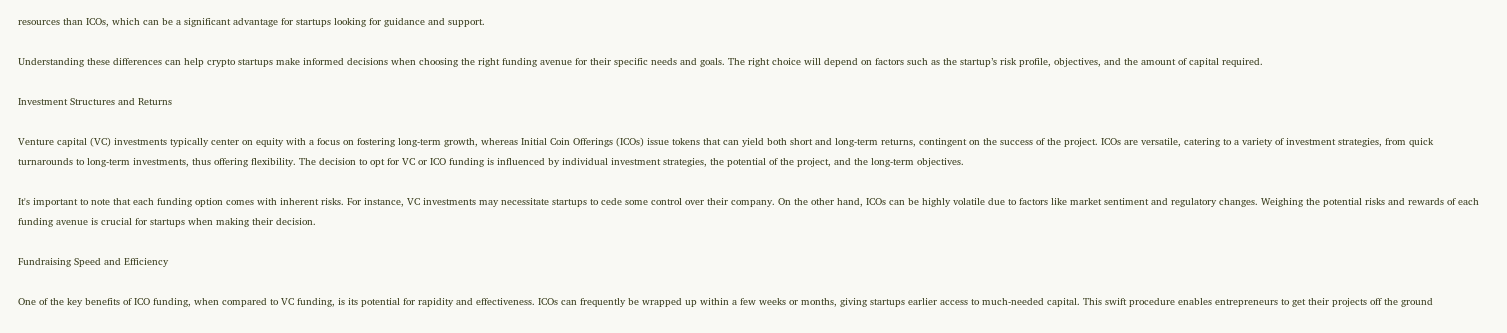resources than ICOs, which can be a significant advantage for startups looking for guidance and support.

Understanding these differences can help crypto startups make informed decisions when choosing the right funding avenue for their specific needs and goals. The right choice will depend on factors such as the startup’s risk profile, objectives, and the amount of capital required.

Investment Structures and Returns

Venture capital (VC) investments typically center on equity with a focus on fostering long-term growth, whereas Initial Coin Offerings (ICOs) issue tokens that can yield both short and long-term returns, contingent on the success of the project. ICOs are versatile, catering to a variety of investment strategies, from quick turnarounds to long-term investments, thus offering flexibility. The decision to opt for VC or ICO funding is influenced by individual investment strategies, the potential of the project, and the long-term objectives.

It's important to note that each funding option comes with inherent risks. For instance, VC investments may necessitate startups to cede some control over their company. On the other hand, ICOs can be highly volatile due to factors like market sentiment and regulatory changes. Weighing the potential risks and rewards of each funding avenue is crucial for startups when making their decision.

Fundraising Speed and Efficiency

One of the key benefits of ICO funding, when compared to VC funding, is its potential for rapidity and effectiveness. ICOs can frequently be wrapped up within a few weeks or months, giving startups earlier access to much-needed capital. This swift procedure enables entrepreneurs to get their projects off the ground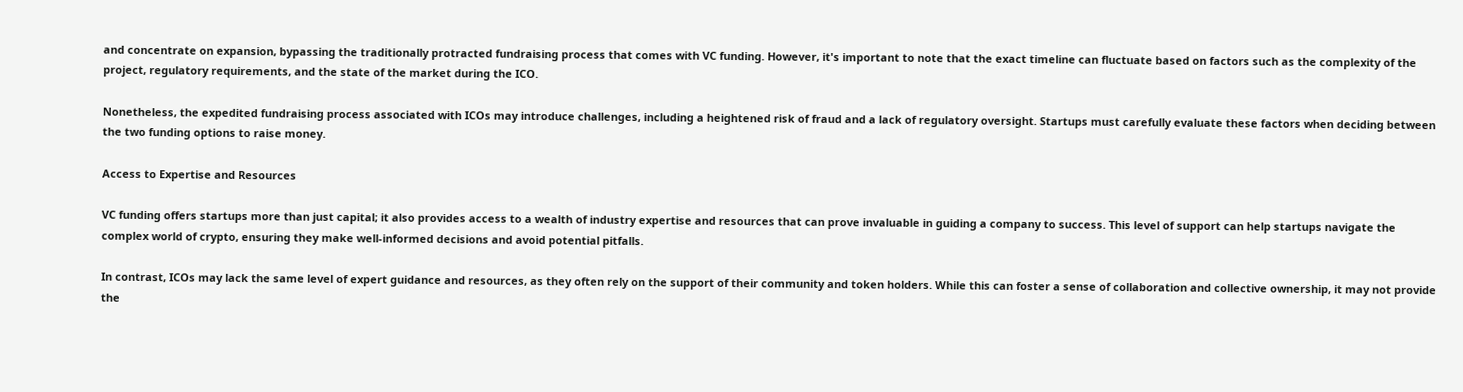and concentrate on expansion, bypassing the traditionally protracted fundraising process that comes with VC funding. However, it's important to note that the exact timeline can fluctuate based on factors such as the complexity of the project, regulatory requirements, and the state of the market during the ICO.

Nonetheless, the expedited fundraising process associated with ICOs may introduce challenges, including a heightened risk of fraud and a lack of regulatory oversight. Startups must carefully evaluate these factors when deciding between the two funding options to raise money.

Access to Expertise and Resources

VC funding offers startups more than just capital; it also provides access to a wealth of industry expertise and resources that can prove invaluable in guiding a company to success. This level of support can help startups navigate the complex world of crypto, ensuring they make well-informed decisions and avoid potential pitfalls.

In contrast, ICOs may lack the same level of expert guidance and resources, as they often rely on the support of their community and token holders. While this can foster a sense of collaboration and collective ownership, it may not provide the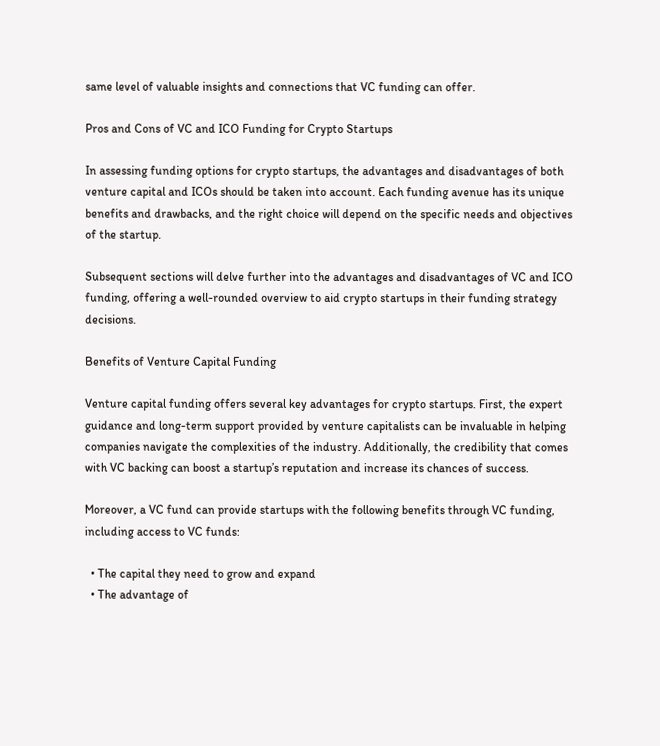same level of valuable insights and connections that VC funding can offer.

Pros and Cons of VC and ICO Funding for Crypto Startups

In assessing funding options for crypto startups, the advantages and disadvantages of both venture capital and ICOs should be taken into account. Each funding avenue has its unique benefits and drawbacks, and the right choice will depend on the specific needs and objectives of the startup.

Subsequent sections will delve further into the advantages and disadvantages of VC and ICO funding, offering a well-rounded overview to aid crypto startups in their funding strategy decisions.

Benefits of Venture Capital Funding

Venture capital funding offers several key advantages for crypto startups. First, the expert guidance and long-term support provided by venture capitalists can be invaluable in helping companies navigate the complexities of the industry. Additionally, the credibility that comes with VC backing can boost a startup’s reputation and increase its chances of success.

Moreover, a VC fund can provide startups with the following benefits through VC funding, including access to VC funds:

  • The capital they need to grow and expand
  • The advantage of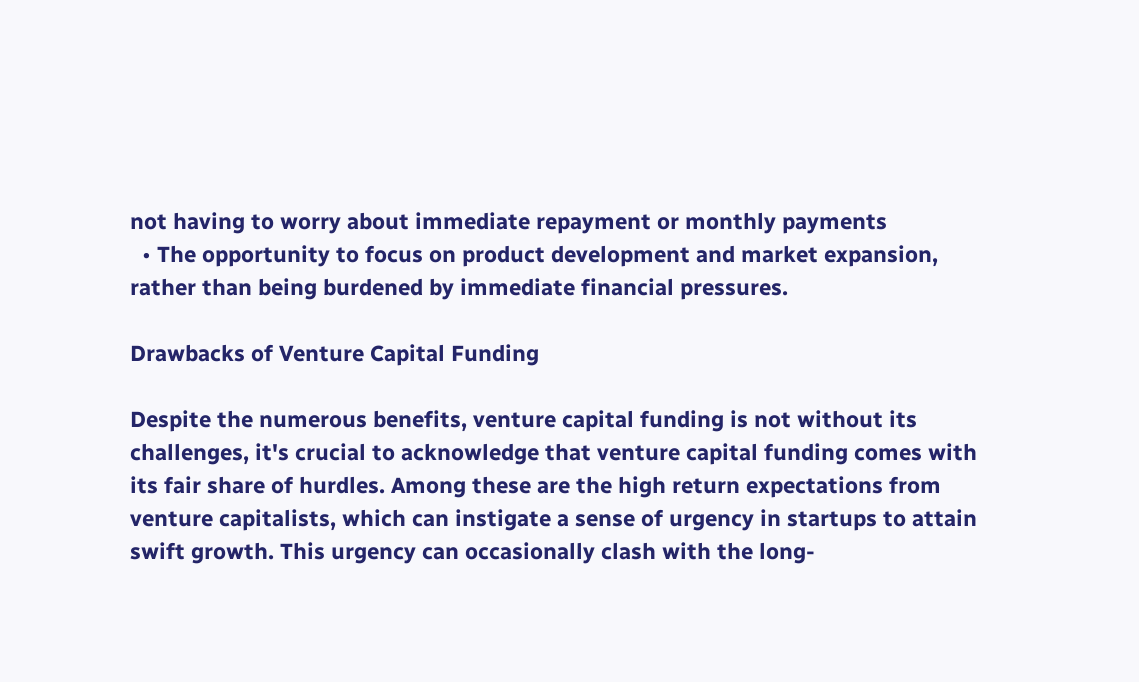not having to worry about immediate repayment or monthly payments
  • The opportunity to focus on product development and market expansion, rather than being burdened by immediate financial pressures.

Drawbacks of Venture Capital Funding

Despite the numerous benefits, venture capital funding is not without its challenges, it's crucial to acknowledge that venture capital funding comes with its fair share of hurdles. Among these are the high return expectations from venture capitalists, which can instigate a sense of urgency in startups to attain swift growth. This urgency can occasionally clash with the long-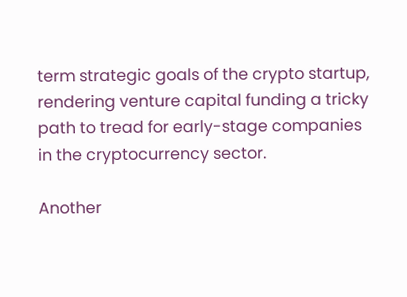term strategic goals of the crypto startup, rendering venture capital funding a tricky path to tread for early-stage companies in the cryptocurrency sector.

Another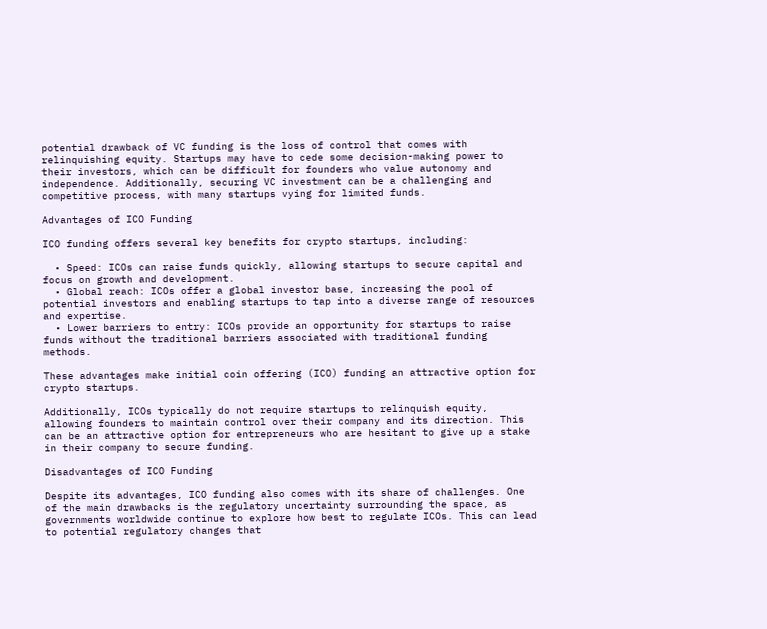potential drawback of VC funding is the loss of control that comes with relinquishing equity. Startups may have to cede some decision-making power to their investors, which can be difficult for founders who value autonomy and independence. Additionally, securing VC investment can be a challenging and competitive process, with many startups vying for limited funds.

Advantages of ICO Funding

ICO funding offers several key benefits for crypto startups, including:

  • Speed: ICOs can raise funds quickly, allowing startups to secure capital and focus on growth and development.
  • Global reach: ICOs offer a global investor base, increasing the pool of potential investors and enabling startups to tap into a diverse range of resources and expertise.
  • Lower barriers to entry: ICOs provide an opportunity for startups to raise funds without the traditional barriers associated with traditional funding methods.

These advantages make initial coin offering (ICO) funding an attractive option for crypto startups.

Additionally, ICOs typically do not require startups to relinquish equity, allowing founders to maintain control over their company and its direction. This can be an attractive option for entrepreneurs who are hesitant to give up a stake in their company to secure funding.

Disadvantages of ICO Funding

Despite its advantages, ICO funding also comes with its share of challenges. One of the main drawbacks is the regulatory uncertainty surrounding the space, as governments worldwide continue to explore how best to regulate ICOs. This can lead to potential regulatory changes that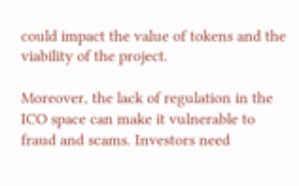could impact the value of tokens and the viability of the project.

Moreover, the lack of regulation in the ICO space can make it vulnerable to fraud and scams. Investors need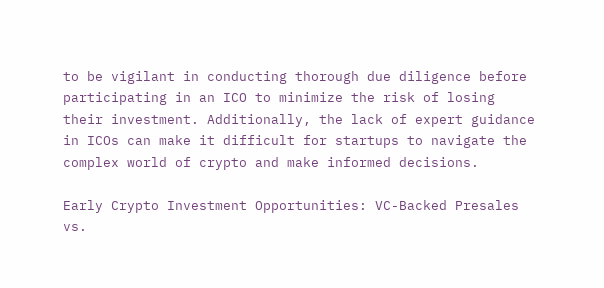to be vigilant in conducting thorough due diligence before participating in an ICO to minimize the risk of losing their investment. Additionally, the lack of expert guidance in ICOs can make it difficult for startups to navigate the complex world of crypto and make informed decisions.

Early Crypto Investment Opportunities: VC-Backed Presales vs.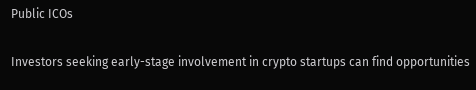Public ICOs

Investors seeking early-stage involvement in crypto startups can find opportunities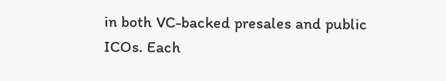in both VC-backed presales and public ICOs. Each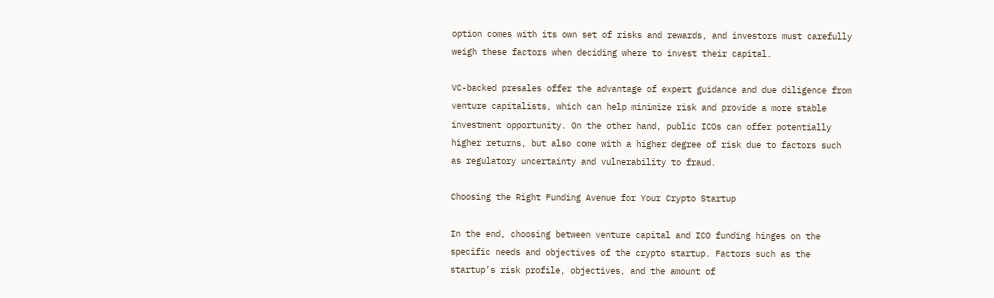option comes with its own set of risks and rewards, and investors must carefully weigh these factors when deciding where to invest their capital.

VC-backed presales offer the advantage of expert guidance and due diligence from venture capitalists, which can help minimize risk and provide a more stable investment opportunity. On the other hand, public ICOs can offer potentially higher returns, but also come with a higher degree of risk due to factors such as regulatory uncertainty and vulnerability to fraud.

Choosing the Right Funding Avenue for Your Crypto Startup

In the end, choosing between venture capital and ICO funding hinges on the specific needs and objectives of the crypto startup. Factors such as the startup’s risk profile, objectives, and the amount of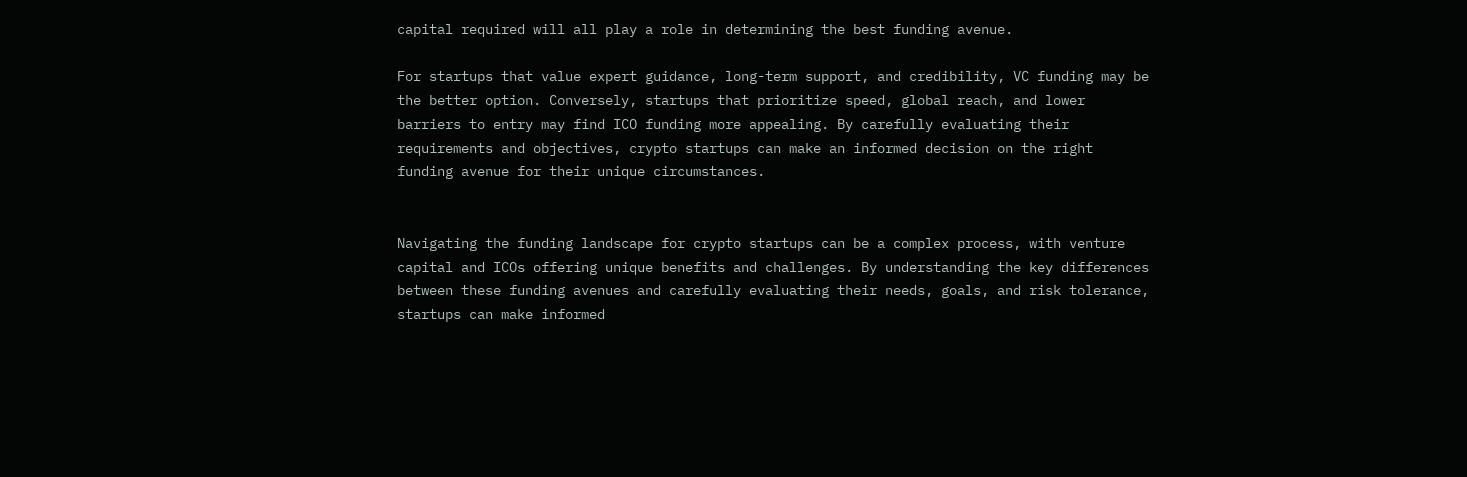capital required will all play a role in determining the best funding avenue.

For startups that value expert guidance, long-term support, and credibility, VC funding may be the better option. Conversely, startups that prioritize speed, global reach, and lower barriers to entry may find ICO funding more appealing. By carefully evaluating their requirements and objectives, crypto startups can make an informed decision on the right funding avenue for their unique circumstances.


Navigating the funding landscape for crypto startups can be a complex process, with venture capital and ICOs offering unique benefits and challenges. By understanding the key differences between these funding avenues and carefully evaluating their needs, goals, and risk tolerance, startups can make informed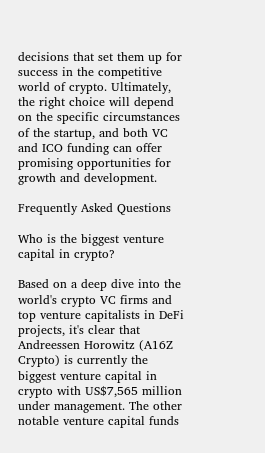decisions that set them up for success in the competitive world of crypto. Ultimately, the right choice will depend on the specific circumstances of the startup, and both VC and ICO funding can offer promising opportunities for growth and development.

Frequently Asked Questions

Who is the biggest venture capital in crypto?

Based on a deep dive into the world's crypto VC firms and top venture capitalists in DeFi projects, it's clear that Andreessen Horowitz (A16Z Crypto) is currently the biggest venture capital in crypto with US$7,565 million under management. The other notable venture capital funds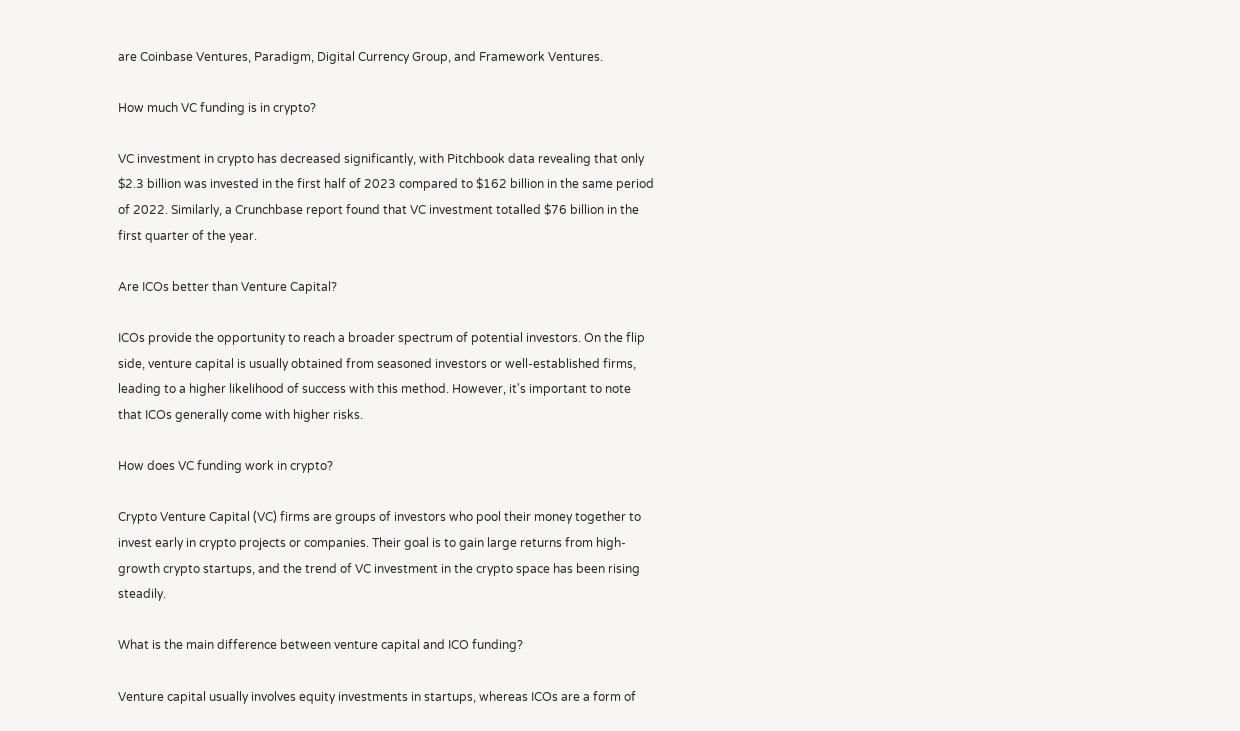are Coinbase Ventures, Paradigm, Digital Currency Group, and Framework Ventures.

How much VC funding is in crypto?

VC investment in crypto has decreased significantly, with Pitchbook data revealing that only $2.3 billion was invested in the first half of 2023 compared to $162 billion in the same period of 2022. Similarly, a Crunchbase report found that VC investment totalled $76 billion in the first quarter of the year.

Are ICOs better than Venture Capital?

ICOs provide the opportunity to reach a broader spectrum of potential investors. On the flip side, venture capital is usually obtained from seasoned investors or well-established firms, leading to a higher likelihood of success with this method. However, it's important to note that ICOs generally come with higher risks.

How does VC funding work in crypto?

Crypto Venture Capital (VC) firms are groups of investors who pool their money together to invest early in crypto projects or companies. Their goal is to gain large returns from high-growth crypto startups, and the trend of VC investment in the crypto space has been rising steadily.

What is the main difference between venture capital and ICO funding?

Venture capital usually involves equity investments in startups, whereas ICOs are a form of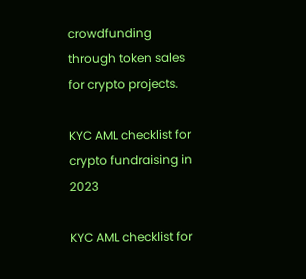crowdfunding through token sales for crypto projects.

KYC AML checklist for crypto fundraising in 2023

KYC AML checklist for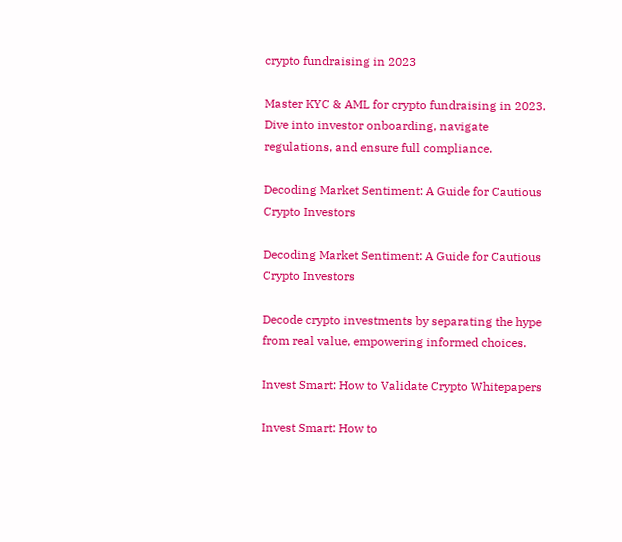crypto fundraising in 2023

Master KYC & AML for crypto fundraising in 2023. Dive into investor onboarding, navigate regulations, and ensure full compliance.

Decoding Market Sentiment: A Guide for Cautious Crypto Investors

Decoding Market Sentiment: A Guide for Cautious Crypto Investors

Decode crypto investments by separating the hype from real value, empowering informed choices.

Invest Smart: How to Validate Crypto Whitepapers

Invest Smart: How to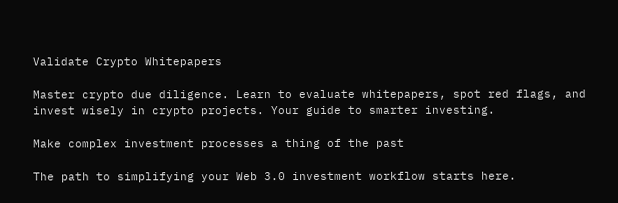Validate Crypto Whitepapers

Master crypto due diligence. Learn to evaluate whitepapers, spot red flags, and invest wisely in crypto projects. Your guide to smarter investing.

Make complex investment processes a thing of the past

The path to simplifying your Web 3.0 investment workflow starts here.